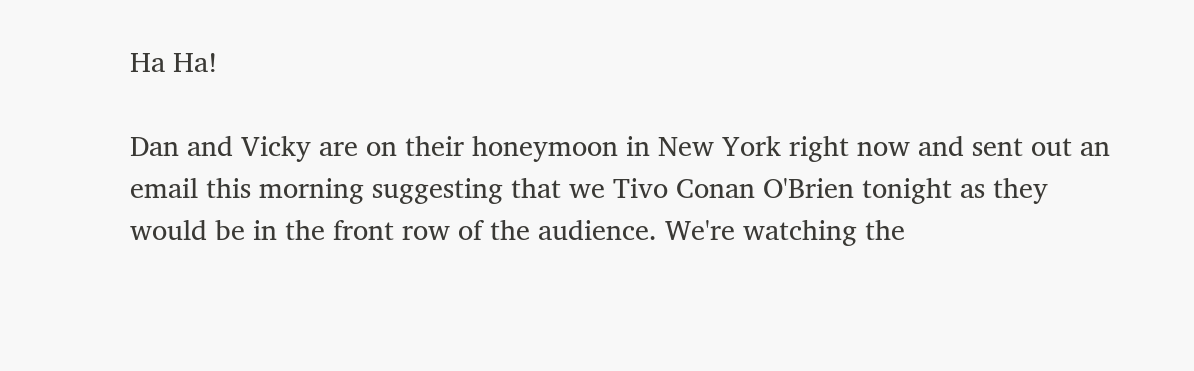Ha Ha!

Dan and Vicky are on their honeymoon in New York right now and sent out an email this morning suggesting that we Tivo Conan O'Brien tonight as they would be in the front row of the audience. We're watching the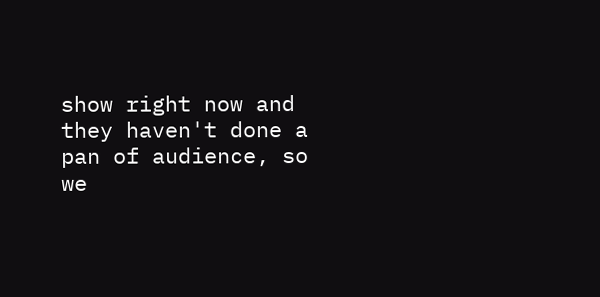show right now and they haven't done a pan of audience, so we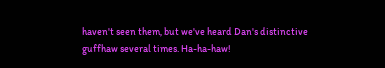haven't seen them, but we've heard Dan's distinctive guffhaw several times. Ha-ha-haw!